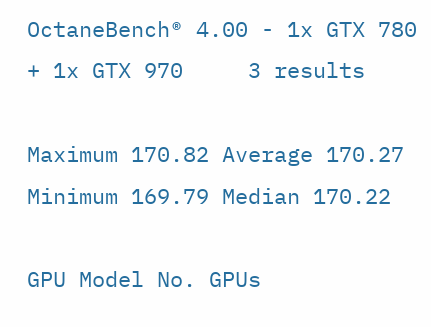OctaneBench® 4.00 - 1x GTX 780 + 1x GTX 970     3 results

Maximum 170.82 Average 170.27
Minimum 169.79 Median 170.22

GPU Model No. GPUs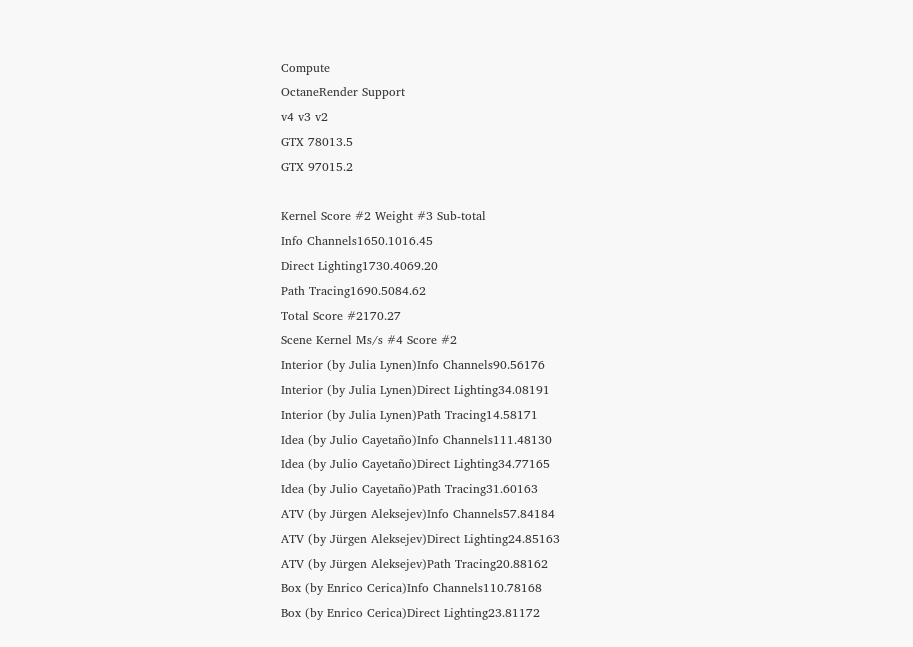Compute
OctaneRender Support
v4 v3 v2
GTX 78013.5
GTX 97015.2

Kernel Score #2 Weight #3 Sub-total
Info Channels1650.1016.45
Direct Lighting1730.4069.20
Path Tracing1690.5084.62
Total Score #2170.27
Scene Kernel Ms/s #4 Score #2
Interior (by Julia Lynen)Info Channels90.56176
Interior (by Julia Lynen)Direct Lighting34.08191
Interior (by Julia Lynen)Path Tracing14.58171
Idea (by Julio Cayetaño)Info Channels111.48130
Idea (by Julio Cayetaño)Direct Lighting34.77165
Idea (by Julio Cayetaño)Path Tracing31.60163
ATV (by Jürgen Aleksejev)Info Channels57.84184
ATV (by Jürgen Aleksejev)Direct Lighting24.85163
ATV (by Jürgen Aleksejev)Path Tracing20.88162
Box (by Enrico Cerica)Info Channels110.78168
Box (by Enrico Cerica)Direct Lighting23.81172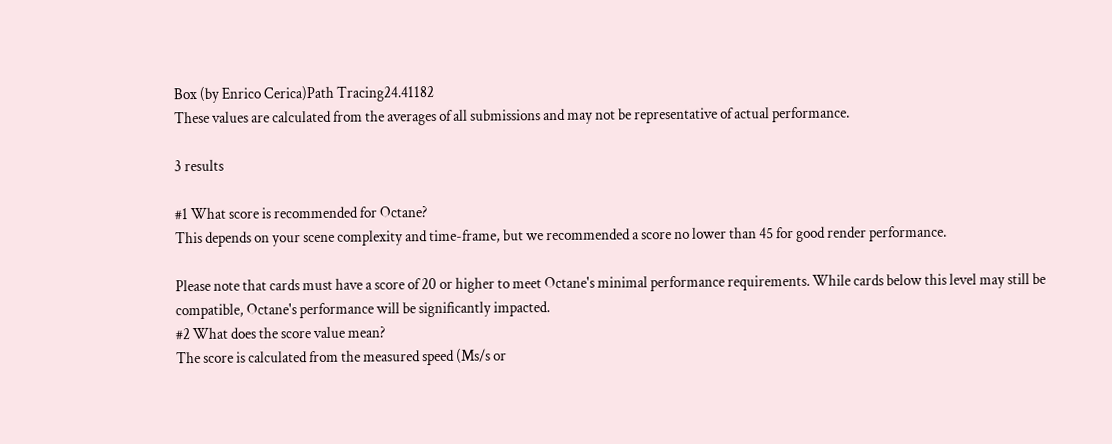Box (by Enrico Cerica)Path Tracing24.41182
These values are calculated from the averages of all submissions and may not be representative of actual performance.

3 results

#1 What score is recommended for Octane?
This depends on your scene complexity and time-frame, but we recommended a score no lower than 45 for good render performance.

Please note that cards must have a score of 20 or higher to meet Octane's minimal performance requirements. While cards below this level may still be compatible, Octane's performance will be significantly impacted.
#2 What does the score value mean?
The score is calculated from the measured speed (Ms/s or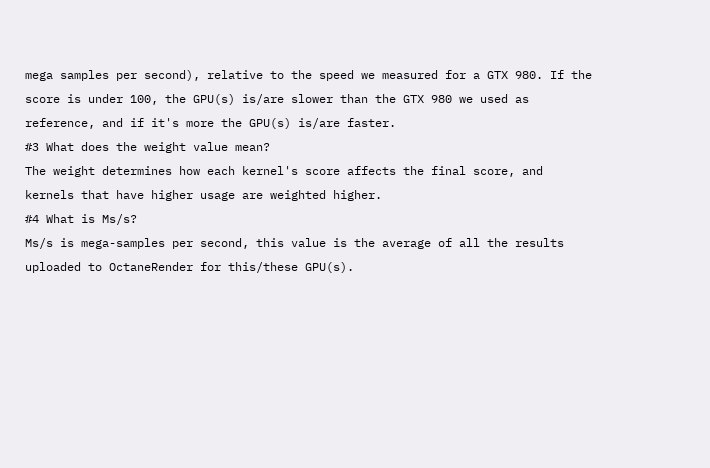mega samples per second), relative to the speed we measured for a GTX 980. If the score is under 100, the GPU(s) is/are slower than the GTX 980 we used as reference, and if it's more the GPU(s) is/are faster.
#3 What does the weight value mean?
The weight determines how each kernel's score affects the final score, and kernels that have higher usage are weighted higher.
#4 What is Ms/s?
Ms/s is mega-samples per second, this value is the average of all the results uploaded to OctaneRender for this/these GPU(s).